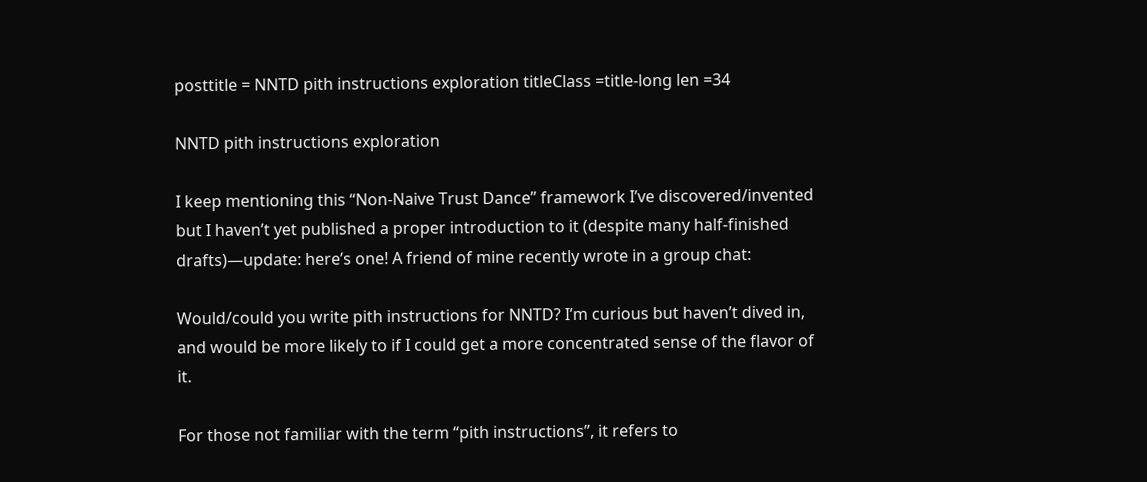posttitle = NNTD pith instructions exploration titleClass =title-long len =34

NNTD pith instructions exploration

I keep mentioning this “Non-Naive Trust Dance” framework I’ve discovered/invented but I haven’t yet published a proper introduction to it (despite many half-finished drafts)—update: here’s one! A friend of mine recently wrote in a group chat:

Would/could you write pith instructions for NNTD? I’m curious but haven’t dived in, and would be more likely to if I could get a more concentrated sense of the flavor of it.

For those not familiar with the term “pith instructions”, it refers to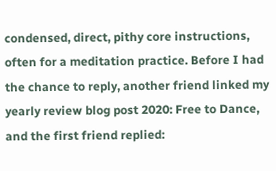condensed, direct, pithy core instructions, often for a meditation practice. Before I had the chance to reply, another friend linked my yearly review blog post 2020: Free to Dance, and the first friend replied: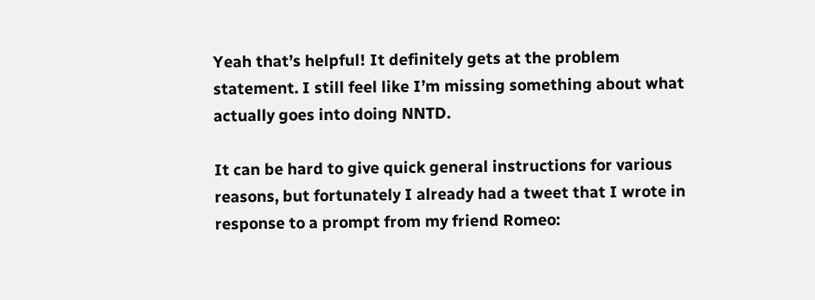Yeah that’s helpful! It definitely gets at the problem statement. I still feel like I’m missing something about what actually goes into doing NNTD.

It can be hard to give quick general instructions for various reasons, but fortunately I already had a tweet that I wrote in response to a prompt from my friend Romeo: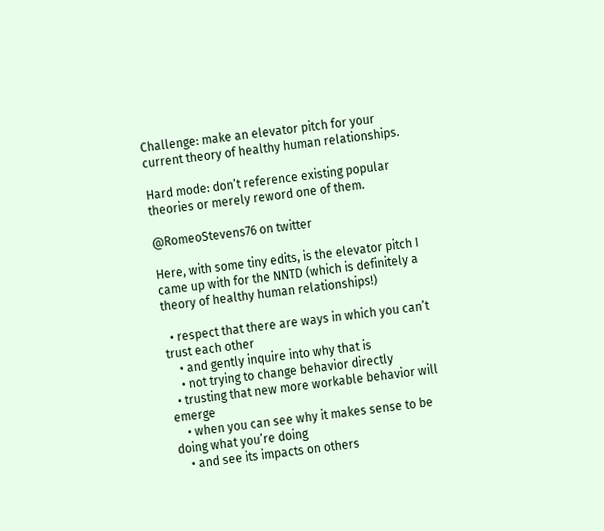Challenge: make an elevator pitch for your current theory of healthy human relationships.

Hard mode: don’t reference existing popular theories or merely reword one of them.

@RomeoStevens76 on twitter

Here, with some tiny edits, is the elevator pitch I came up with for the NNTD (which is definitely a theory of healthy human relationships!)

  • respect that there are ways in which you can’t trust each other
    • and gently inquire into why that is
    • not trying to change behavior directly
  • trusting that new more workable behavior will emerge
    • when you can see why it makes sense to be doing what you’re doing
    • and see its impacts on others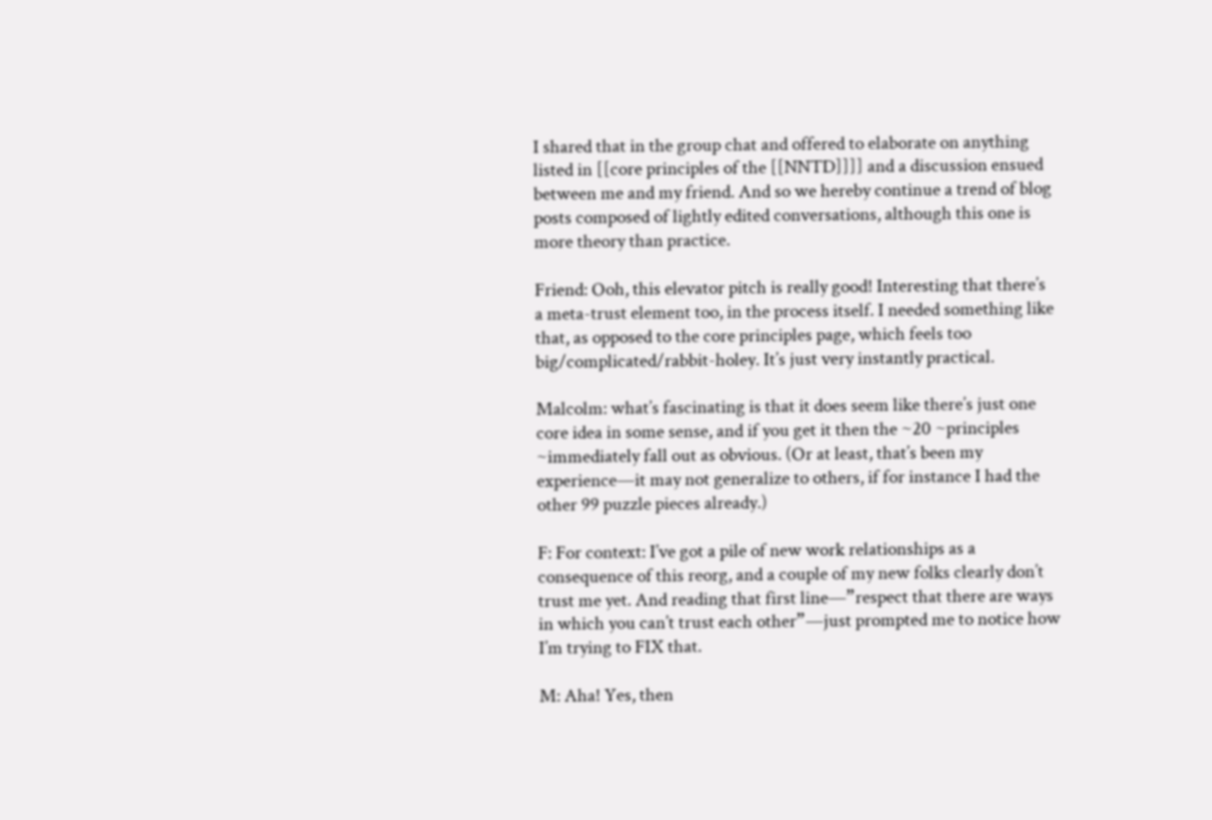I shared that in the group chat and offered to elaborate on anything listed in [[core principles of the [[NNTD]]]] and a discussion ensued between me and my friend. And so we hereby continue a trend of blog posts composed of lightly edited conversations, although this one is more theory than practice.

Friend: Ooh, this elevator pitch is really good! Interesting that there’s a meta-trust element too, in the process itself. I needed something like that, as opposed to the core principles page, which feels too big/complicated/rabbit-holey. It’s just very instantly practical.

Malcolm: what’s fascinating is that it does seem like there’s just one core idea in some sense, and if you get it then the ~20 ~principles ~immediately fall out as obvious. (Or at least, that’s been my experience—it may not generalize to others, if for instance I had the other 99 puzzle pieces already.)

F: For context: I’ve got a pile of new work relationships as a consequence of this reorg, and a couple of my new folks clearly don’t trust me yet. And reading that first line—”respect that there are ways in which you can’t trust each other”—just prompted me to notice how I’m trying to FIX that.

M: Aha! Yes, then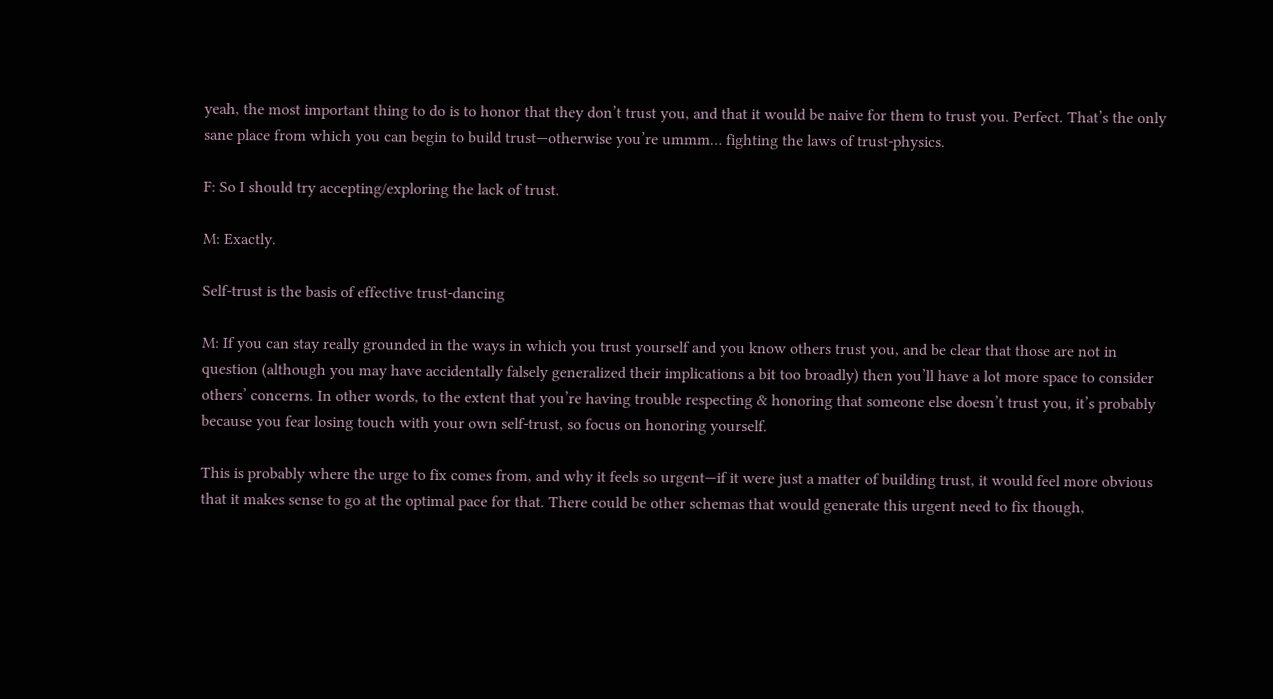yeah, the most important thing to do is to honor that they don’t trust you, and that it would be naive for them to trust you. Perfect. That’s the only sane place from which you can begin to build trust—otherwise you’re ummm… fighting the laws of trust-physics.

F: So I should try accepting/exploring the lack of trust.

M: Exactly.

Self-trust is the basis of effective trust-dancing

M: If you can stay really grounded in the ways in which you trust yourself and you know others trust you, and be clear that those are not in question (although you may have accidentally falsely generalized their implications a bit too broadly) then you’ll have a lot more space to consider others’ concerns. In other words, to the extent that you’re having trouble respecting & honoring that someone else doesn’t trust you, it’s probably because you fear losing touch with your own self-trust, so focus on honoring yourself.

This is probably where the urge to fix comes from, and why it feels so urgent—if it were just a matter of building trust, it would feel more obvious that it makes sense to go at the optimal pace for that. There could be other schemas that would generate this urgent need to fix though,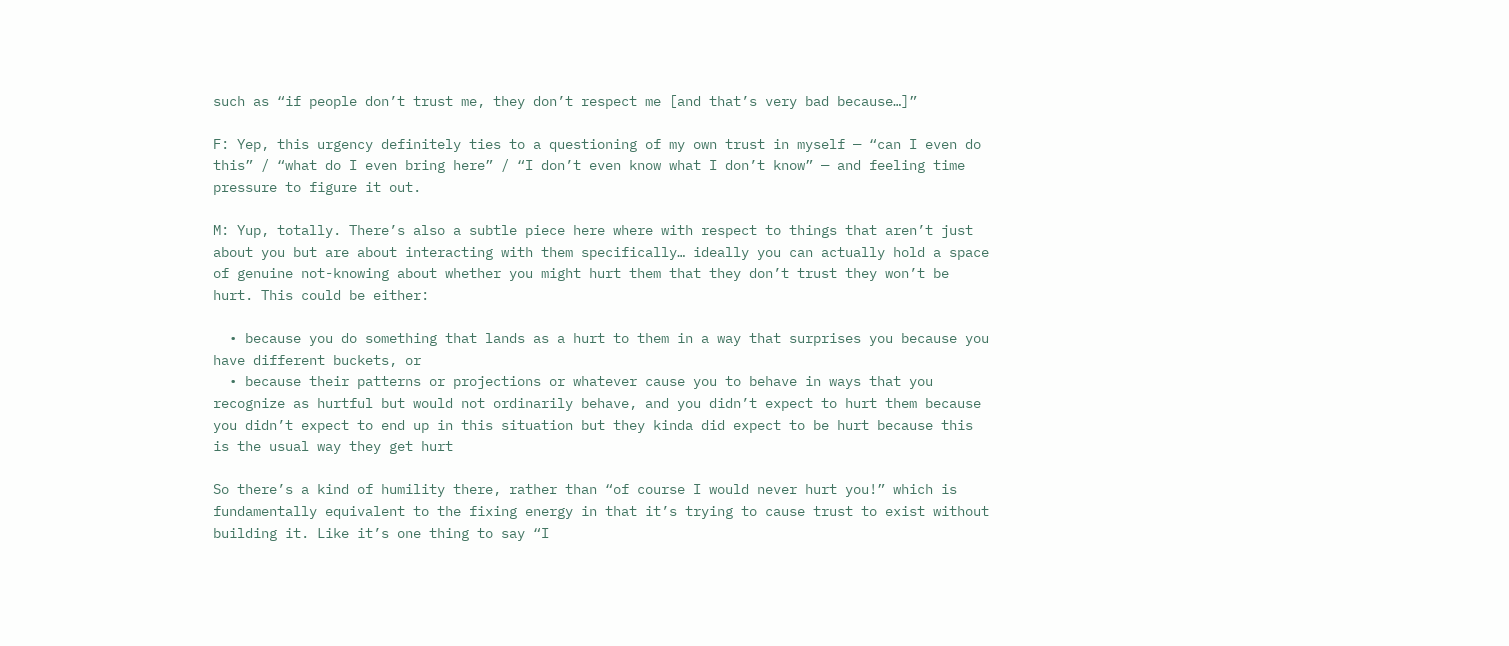such as “if people don’t trust me, they don’t respect me [and that’s very bad because…]”

F: Yep, this urgency definitely ties to a questioning of my own trust in myself — “can I even do this” / “what do I even bring here” / “I don’t even know what I don’t know” — and feeling time pressure to figure it out.

M: Yup, totally. There’s also a subtle piece here where with respect to things that aren’t just about you but are about interacting with them specifically… ideally you can actually hold a space of genuine not-knowing about whether you might hurt them that they don’t trust they won’t be hurt. This could be either:

  • because you do something that lands as a hurt to them in a way that surprises you because you have different buckets, or
  • because their patterns or projections or whatever cause you to behave in ways that you recognize as hurtful but would not ordinarily behave, and you didn’t expect to hurt them because you didn’t expect to end up in this situation but they kinda did expect to be hurt because this is the usual way they get hurt

So there’s a kind of humility there, rather than “of course I would never hurt you!” which is fundamentally equivalent to the fixing energy in that it’s trying to cause trust to exist without building it. Like it’s one thing to say “I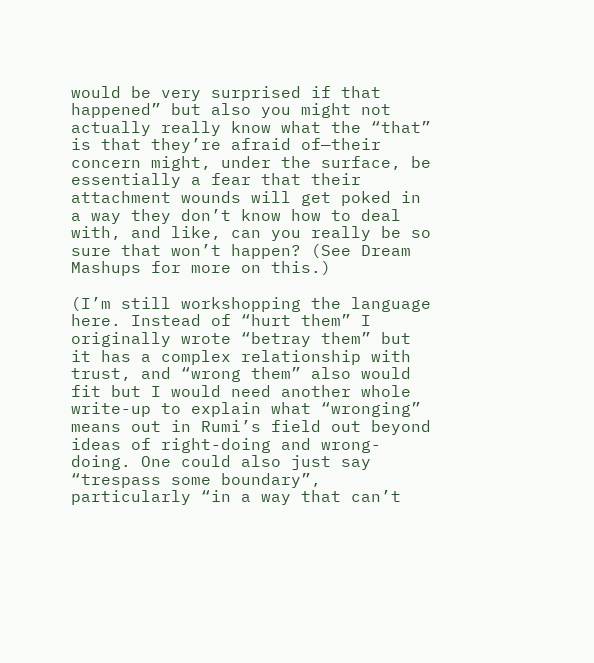would be very surprised if that happened” but also you might not actually really know what the “that” is that they’re afraid of—their concern might, under the surface, be essentially a fear that their attachment wounds will get poked in a way they don’t know how to deal with, and like, can you really be so sure that won’t happen? (See Dream Mashups for more on this.)

(I’m still workshopping the language here. Instead of “hurt them” I originally wrote “betray them” but it has a complex relationship with trust, and “wrong them” also would fit but I would need another whole write-up to explain what “wronging” means out in Rumi’s field out beyond ideas of right-doing and wrong-doing. One could also just say “trespass some boundary”, particularly “in a way that can’t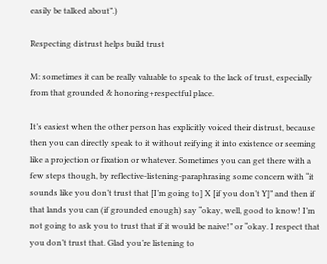easily be talked about”.)

Respecting distrust helps build trust

M: sometimes it can be really valuable to speak to the lack of trust, especially from that grounded & honoring+respectful place.

It’s easiest when the other person has explicitly voiced their distrust, because then you can directly speak to it without reifying it into existence or seeming like a projection or fixation or whatever. Sometimes you can get there with a few steps though, by reflective-listening-paraphrasing some concern with “it sounds like you don’t trust that [I’m going to] X [if you don’t Y]” and then if that lands you can (if grounded enough) say “okay, well, good to know! I’m not going to ask you to trust that if it would be naive!” or “okay. I respect that you don’t trust that. Glad you’re listening to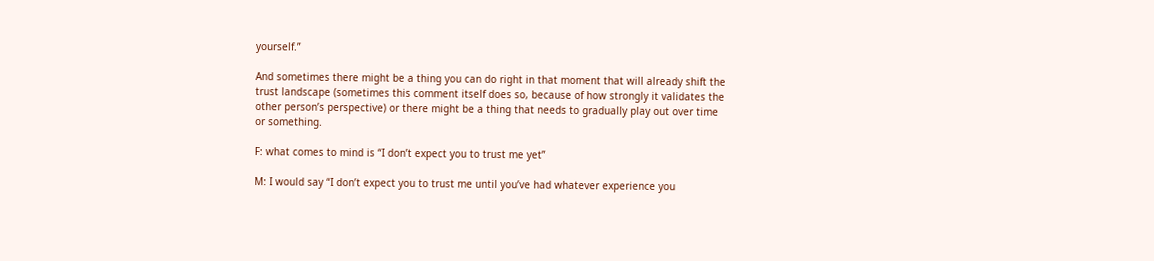yourself.”

And sometimes there might be a thing you can do right in that moment that will already shift the trust landscape (sometimes this comment itself does so, because of how strongly it validates the other person’s perspective) or there might be a thing that needs to gradually play out over time or something.

F: what comes to mind is “I don’t expect you to trust me yet”

M: I would say “I don’t expect you to trust me until you’ve had whatever experience you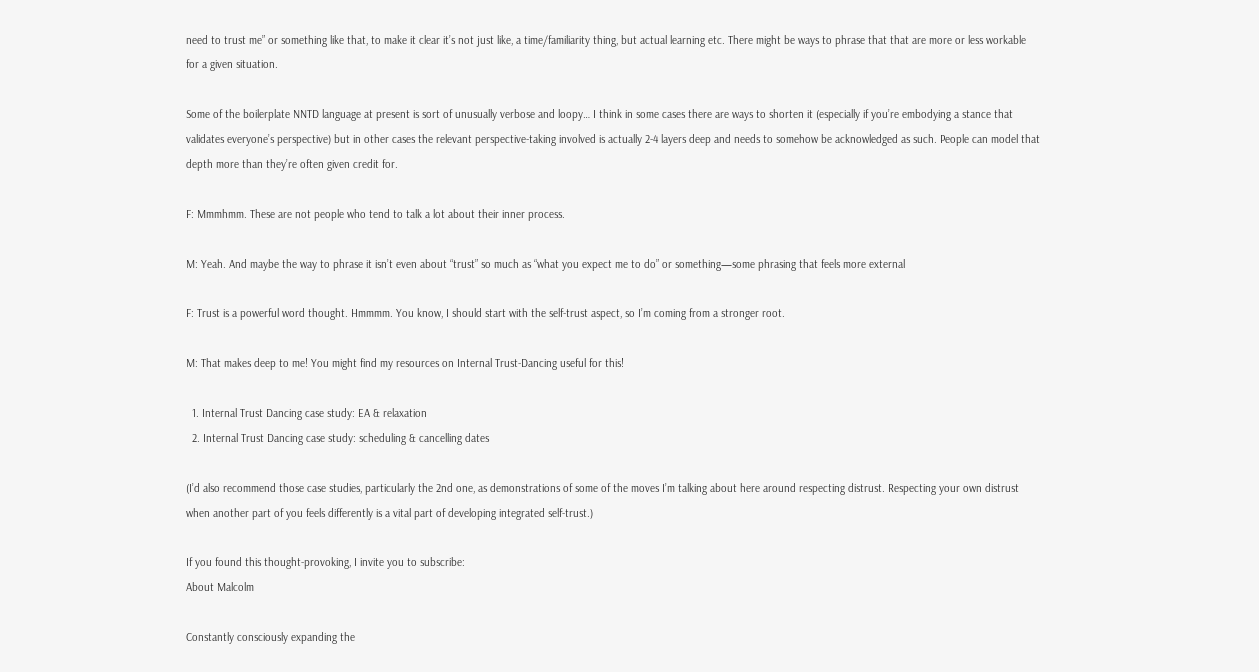need to trust me” or something like that, to make it clear it’s not just like, a time/familiarity thing, but actual learning etc. There might be ways to phrase that that are more or less workable for a given situation.

Some of the boilerplate NNTD language at present is sort of unusually verbose and loopy… I think in some cases there are ways to shorten it (especially if you’re embodying a stance that validates everyone’s perspective) but in other cases the relevant perspective-taking involved is actually 2-4 layers deep and needs to somehow be acknowledged as such. People can model that depth more than they’re often given credit for.

F: Mmmhmm. These are not people who tend to talk a lot about their inner process.

M: Yeah. And maybe the way to phrase it isn’t even about “trust” so much as “what you expect me to do” or something—some phrasing that feels more external

F: Trust is a powerful word thought. Hmmmm. You know, I should start with the self-trust aspect, so I’m coming from a stronger root.

M: That makes deep to me! You might find my resources on Internal Trust-Dancing useful for this!

  1. Internal Trust Dancing case study: EA & relaxation
  2. Internal Trust Dancing case study: scheduling & cancelling dates

(I’d also recommend those case studies, particularly the 2nd one, as demonstrations of some of the moves I’m talking about here around respecting distrust. Respecting your own distrust when another part of you feels differently is a vital part of developing integrated self-trust.)

If you found this thought-provoking, I invite you to subscribe:
About Malcolm

Constantly consciously expanding the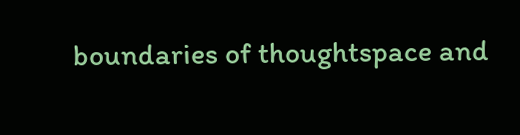boundaries of thoughtspace and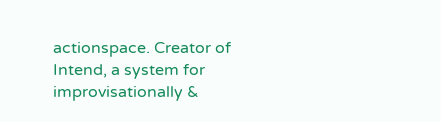actionspace. Creator of Intend, a system for improvisationally &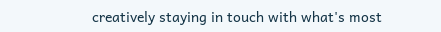creatively staying in touch with what's most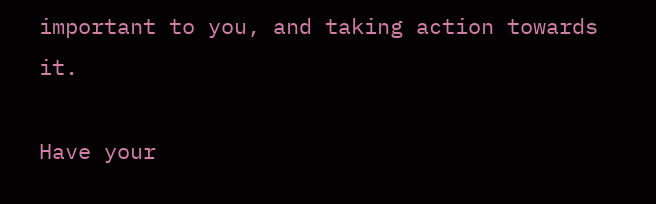important to you, and taking action towards it.

Have your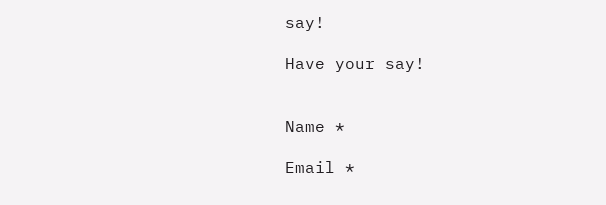say!

Have your say!


Name *

Email *